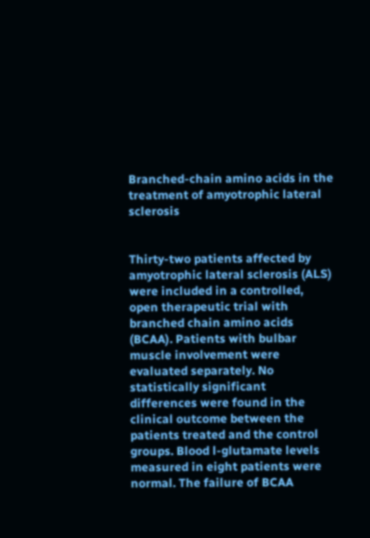Branched-chain amino acids in the treatment of amyotrophic lateral sclerosis


Thirty-two patients affected by amyotrophic lateral sclerosis (ALS) were included in a controlled, open therapeutic trial with branched chain amino acids (BCAA). Patients with bulbar muscle involvement were evaluated separately. No statistically significant differences were found in the clinical outcome between the patients treated and the control groups. Blood l-glutamate levels measured in eight patients were normal. The failure of BCAA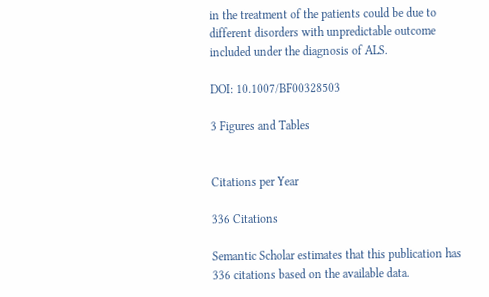in the treatment of the patients could be due to different disorders with unpredictable outcome included under the diagnosis of ALS.

DOI: 10.1007/BF00328503

3 Figures and Tables


Citations per Year

336 Citations

Semantic Scholar estimates that this publication has 336 citations based on the available data.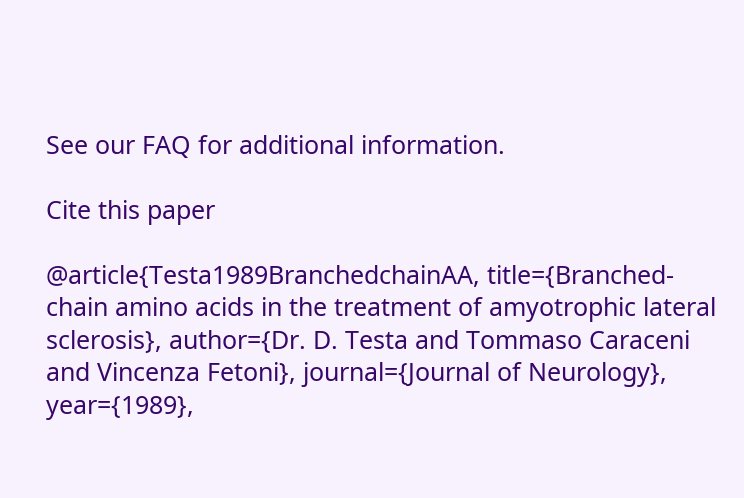See our FAQ for additional information.

Cite this paper

@article{Testa1989BranchedchainAA, title={Branched-chain amino acids in the treatment of amyotrophic lateral sclerosis}, author={Dr. D. Testa and Tommaso Caraceni and Vincenza Fetoni}, journal={Journal of Neurology}, year={1989},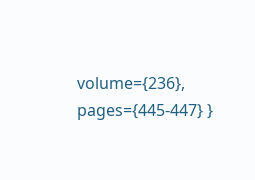volume={236}, pages={445-447} }